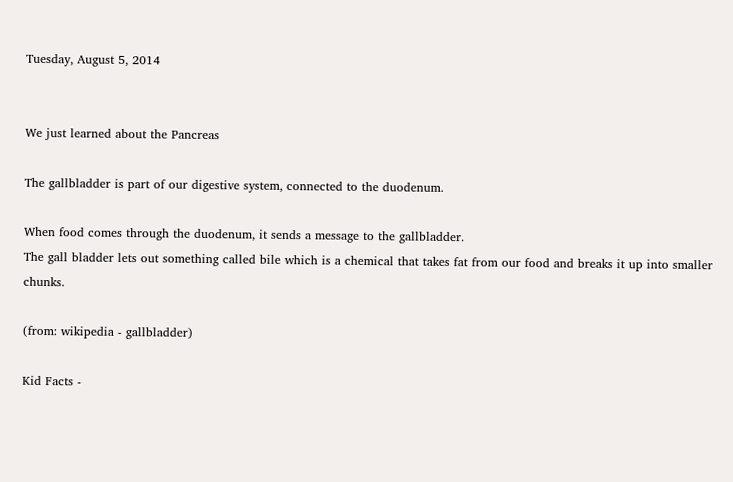Tuesday, August 5, 2014


We just learned about the Pancreas

The gallbladder is part of our digestive system, connected to the duodenum.

When food comes through the duodenum, it sends a message to the gallbladder.
The gall bladder lets out something called bile which is a chemical that takes fat from our food and breaks it up into smaller chunks.

(from: wikipedia - gallbladder)

Kid Facts -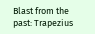Blast from the past: Trapezius